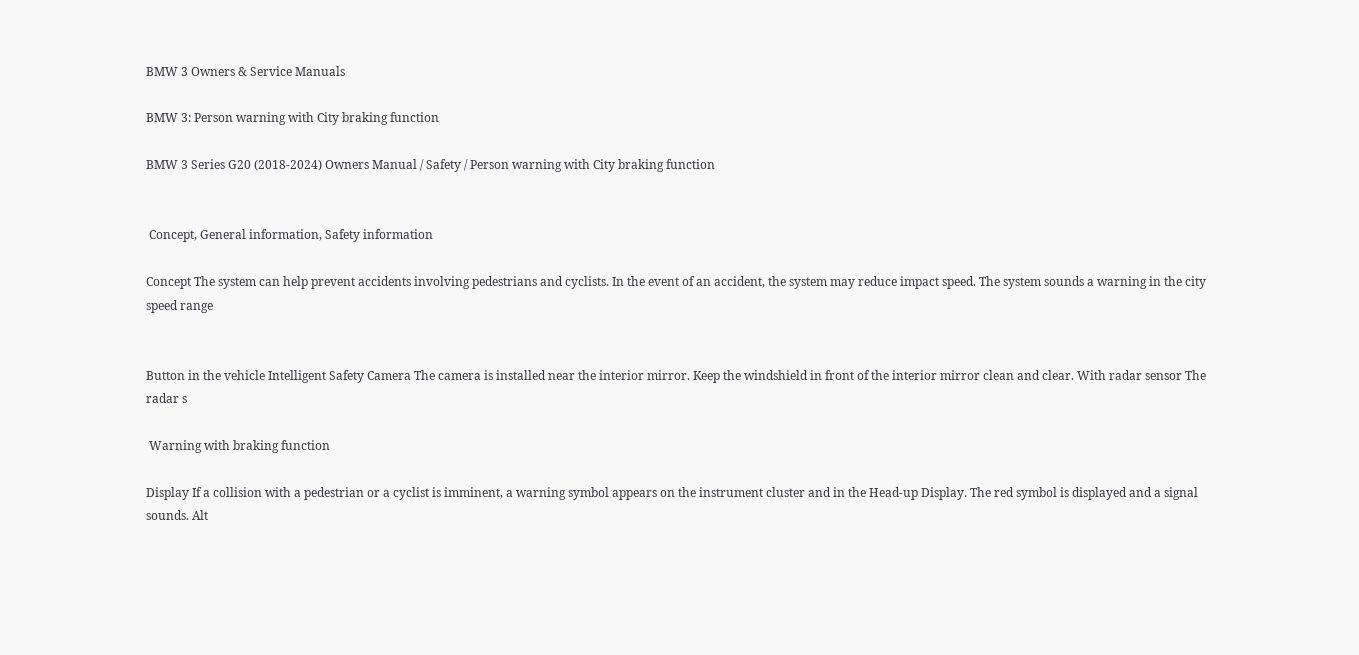BMW 3 Owners & Service Manuals

BMW 3: Person warning with City braking function

BMW 3 Series G20 (2018-2024) Owners Manual / Safety / Person warning with City braking function


 Concept, General information, Safety information

Concept The system can help prevent accidents involving pedestrians and cyclists. In the event of an accident, the system may reduce impact speed. The system sounds a warning in the city speed range


Button in the vehicle Intelligent Safety Camera The camera is installed near the interior mirror. Keep the windshield in front of the interior mirror clean and clear. With radar sensor The radar s

 Warning with braking function

Display If a collision with a pedestrian or a cyclist is imminent, a warning symbol appears on the instrument cluster and in the Head-up Display. The red symbol is displayed and a signal sounds. Alt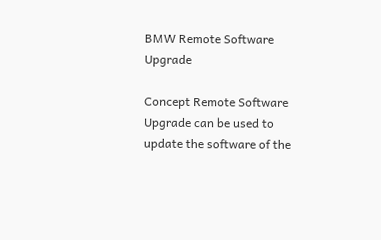BMW Remote Software Upgrade

Concept Remote Software Upgrade can be used to update the software of the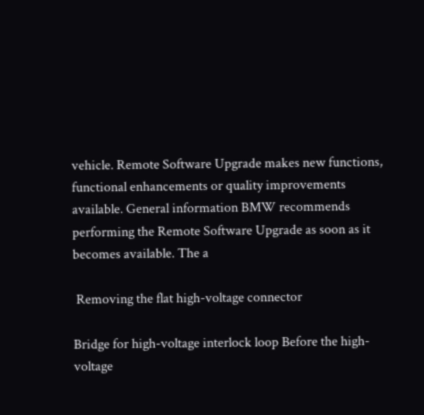vehicle. Remote Software Upgrade makes new functions, functional enhancements or quality improvements available. General information BMW recommends performing the Remote Software Upgrade as soon as it becomes available. The a

 Removing the flat high-voltage connector

Bridge for high-voltage interlock loop Before the high-voltage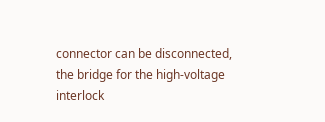connector can be disconnected, the bridge for the high-voltage interlock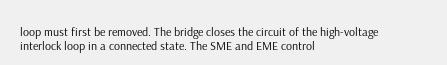loop must first be removed. The bridge closes the circuit of the high-voltage interlock loop in a connected state. The SME and EME control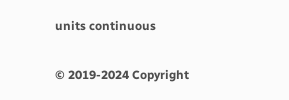units continuous

© 2019-2024 Copyright